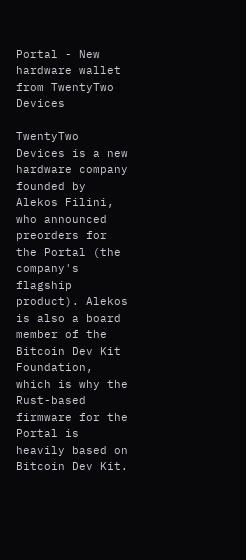Portal - New hardware wallet from TwentyTwo Devices

TwentyTwo Devices is a new hardware company founded by Alekos Filini, who announced preorders for the Portal (the company's flagship product). Alekos is also a board member of the Bitcoin Dev Kit Foundation, which is why the Rust-based firmware for the Portal is heavily based on Bitcoin Dev Kit.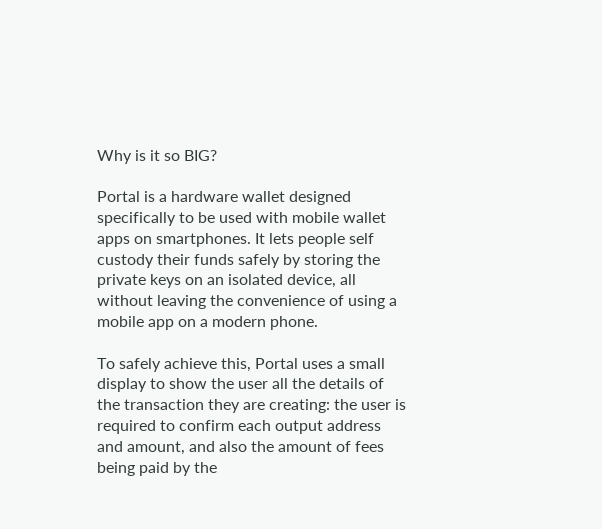Why is it so BIG?

Portal is a hardware wallet designed specifically to be used with mobile wallet apps on smartphones. It lets people self custody their funds safely by storing the private keys on an isolated device, all without leaving the convenience of using a mobile app on a modern phone.

To safely achieve this, Portal uses a small display to show the user all the details of the transaction they are creating: the user is required to confirm each output address and amount, and also the amount of fees being paid by the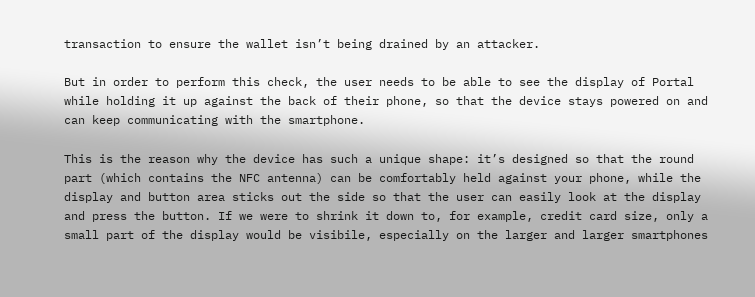transaction to ensure the wallet isn’t being drained by an attacker.

But in order to perform this check, the user needs to be able to see the display of Portal while holding it up against the back of their phone, so that the device stays powered on and can keep communicating with the smartphone.

This is the reason why the device has such a unique shape: it’s designed so that the round part (which contains the NFC antenna) can be comfortably held against your phone, while the display and button area sticks out the side so that the user can easily look at the display and press the button. If we were to shrink it down to, for example, credit card size, only a small part of the display would be visibile, especially on the larger and larger smartphones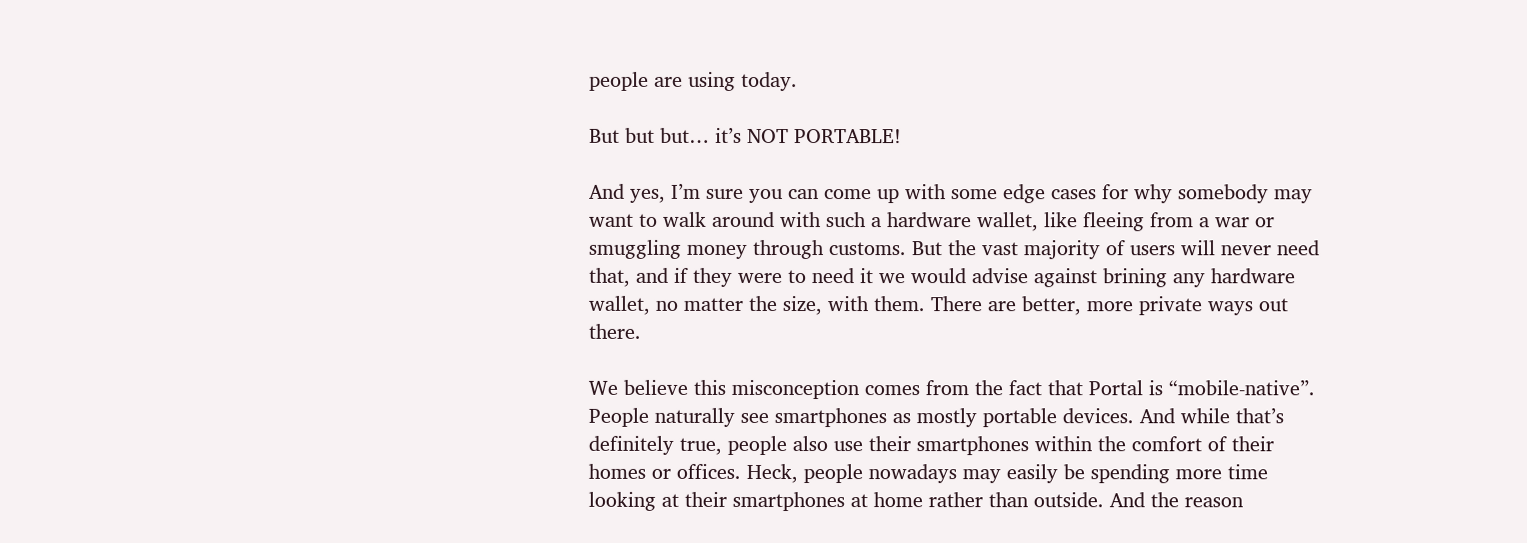people are using today.

But but but… it’s NOT PORTABLE!

And yes, I’m sure you can come up with some edge cases for why somebody may want to walk around with such a hardware wallet, like fleeing from a war or smuggling money through customs. But the vast majority of users will never need that, and if they were to need it we would advise against brining any hardware wallet, no matter the size, with them. There are better, more private ways out there.

We believe this misconception comes from the fact that Portal is “mobile-native”. People naturally see smartphones as mostly portable devices. And while that’s definitely true, people also use their smartphones within the comfort of their homes or offices. Heck, people nowadays may easily be spending more time looking at their smartphones at home rather than outside. And the reason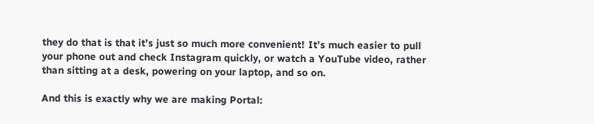they do that is that it’s just so much more convenient! It’s much easier to pull your phone out and check Instagram quickly, or watch a YouTube video, rather than sitting at a desk, powering on your laptop, and so on.

And this is exactly why we are making Portal: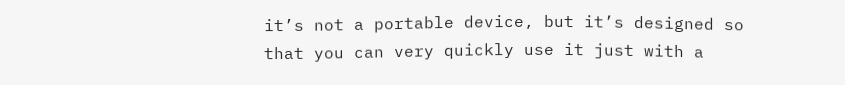it’s not a portable device, but it’s designed so that you can very quickly use it just with a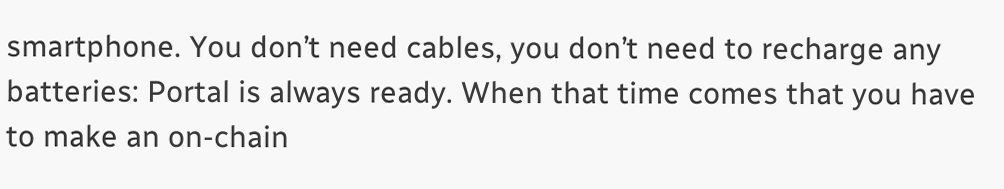smartphone. You don’t need cables, you don’t need to recharge any batteries: Portal is always ready. When that time comes that you have to make an on-chain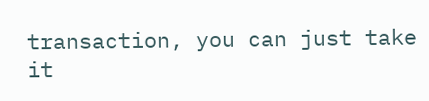transaction, you can just take it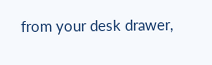from your desk drawer,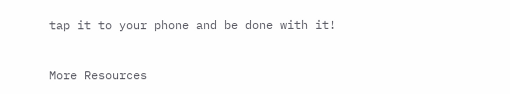tap it to your phone and be done with it!


More Resources